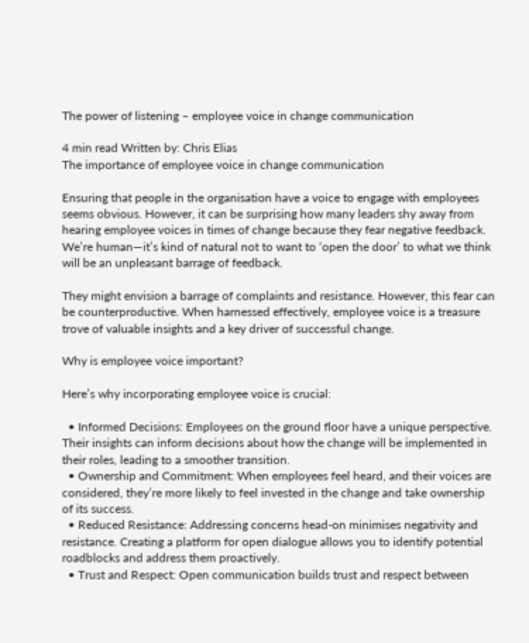The power of listening – employee voice in change communication

4 min read Written by: Chris Elias
The importance of employee voice in change communication

Ensuring that people in the organisation have a voice to engage with employees seems obvious. However, it can be surprising how many leaders shy away from hearing employee voices in times of change because they fear negative feedback. We’re human—it’s kind of natural not to want to ‘open the door’ to what we think will be an unpleasant barrage of feedback.

They might envision a barrage of complaints and resistance. However, this fear can be counterproductive. When harnessed effectively, employee voice is a treasure trove of valuable insights and a key driver of successful change.

Why is employee voice important?

Here’s why incorporating employee voice is crucial:

  • Informed Decisions: Employees on the ground floor have a unique perspective. Their insights can inform decisions about how the change will be implemented in their roles, leading to a smoother transition.
  • Ownership and Commitment: When employees feel heard, and their voices are considered, they’re more likely to feel invested in the change and take ownership of its success.
  • Reduced Resistance: Addressing concerns head-on minimises negativity and resistance. Creating a platform for open dialogue allows you to identify potential roadblocks and address them proactively.
  • Trust and Respect: Open communication builds trust and respect between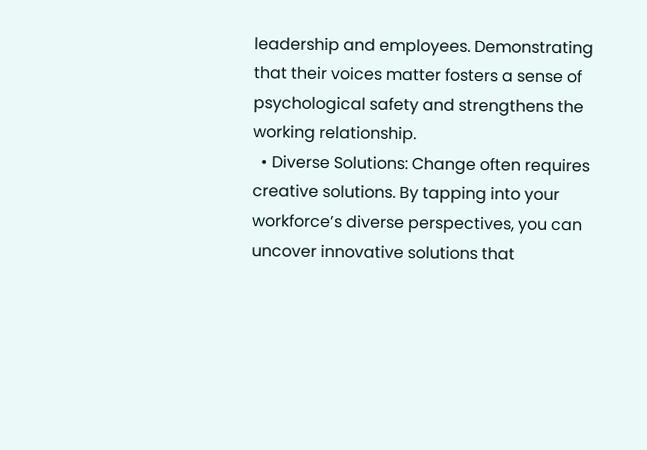leadership and employees. Demonstrating that their voices matter fosters a sense of psychological safety and strengthens the working relationship.
  • Diverse Solutions: Change often requires creative solutions. By tapping into your workforce’s diverse perspectives, you can uncover innovative solutions that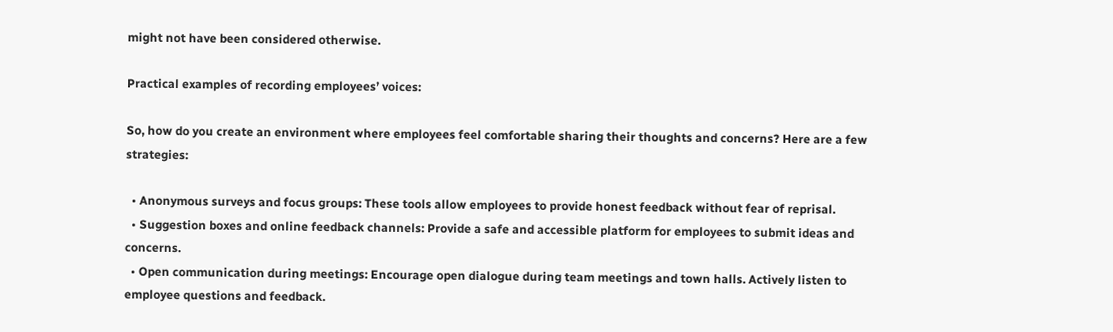might not have been considered otherwise.

Practical examples of recording employees’ voices:

So, how do you create an environment where employees feel comfortable sharing their thoughts and concerns? Here are a few strategies:

  • Anonymous surveys and focus groups: These tools allow employees to provide honest feedback without fear of reprisal.
  • Suggestion boxes and online feedback channels: Provide a safe and accessible platform for employees to submit ideas and concerns.
  • Open communication during meetings: Encourage open dialogue during team meetings and town halls. Actively listen to employee questions and feedback.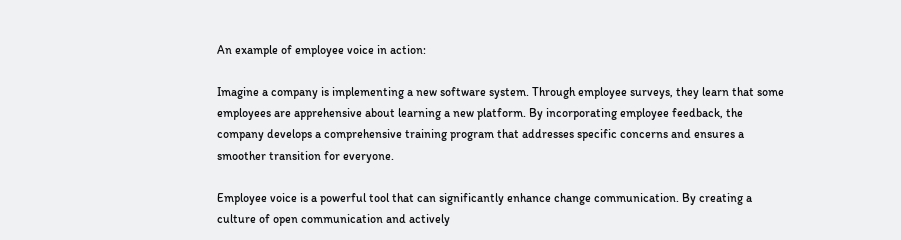An example of employee voice in action:

Imagine a company is implementing a new software system. Through employee surveys, they learn that some employees are apprehensive about learning a new platform. By incorporating employee feedback, the company develops a comprehensive training program that addresses specific concerns and ensures a smoother transition for everyone.

Employee voice is a powerful tool that can significantly enhance change communication. By creating a culture of open communication and actively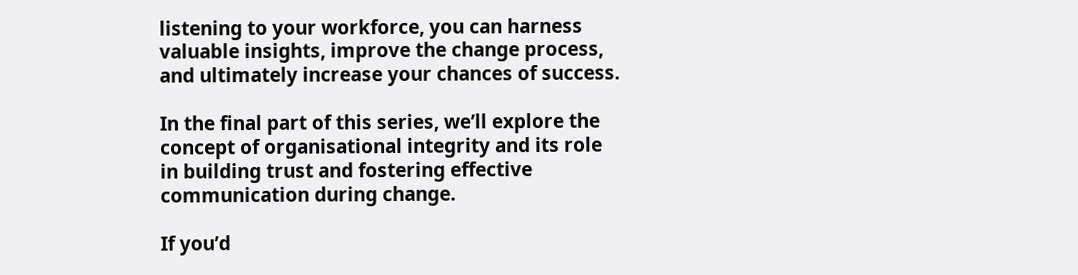listening to your workforce, you can harness valuable insights, improve the change process, and ultimately increase your chances of success.

In the final part of this series, we’ll explore the concept of organisational integrity and its role in building trust and fostering effective communication during change.

If you’d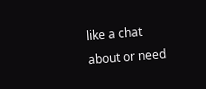like a chat about or need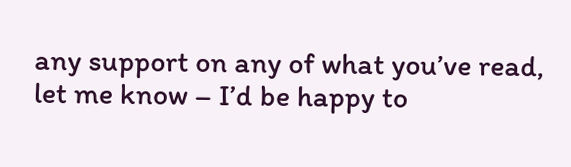any support on any of what you’ve read, let me know – I’d be happy to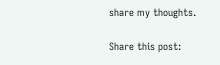share my thoughts.

Share this post: